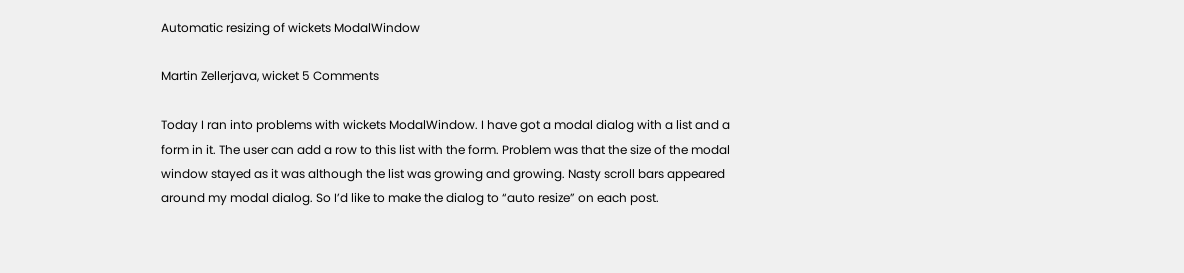Automatic resizing of wickets ModalWindow

Martin Zellerjava, wicket 5 Comments

Today I ran into problems with wickets ModalWindow. I have got a modal dialog with a list and a form in it. The user can add a row to this list with the form. Problem was that the size of the modal window stayed as it was although the list was growing and growing. Nasty scroll bars appeared around my modal dialog. So I’d like to make the dialog to “auto resize” on each post.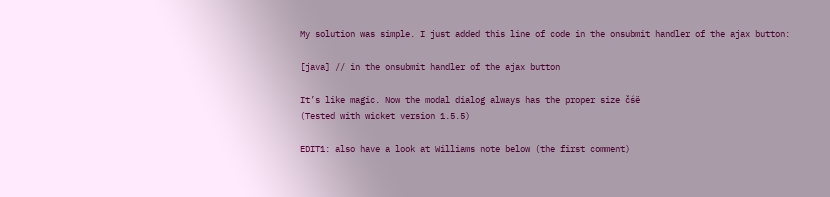My solution was simple. I just added this line of code in the onsubmit handler of the ajax button:

[java] // in the onsubmit handler of the ajax button

It’s like magic. Now the modal dialog always has the proper size čśë
(Tested with wicket version 1.5.5)

EDIT1: also have a look at Williams note below (the first comment)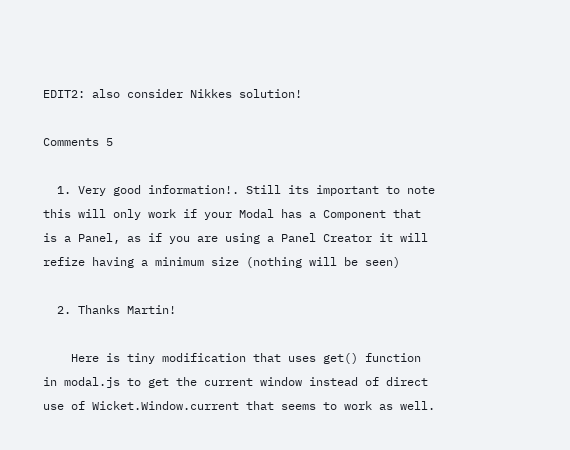EDIT2: also consider Nikkes solution!

Comments 5

  1. Very good information!. Still its important to note this will only work if your Modal has a Component that is a Panel, as if you are using a Panel Creator it will refize having a minimum size (nothing will be seen)

  2. Thanks Martin!

    Here is tiny modification that uses get() function in modal.js to get the current window instead of direct use of Wicket.Window.current that seems to work as well.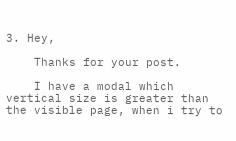3. Hey,

    Thanks for your post.

    I have a modal which vertical size is greater than the visible page, when i try to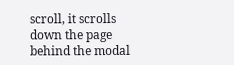scroll, it scrolls down the page behind the modal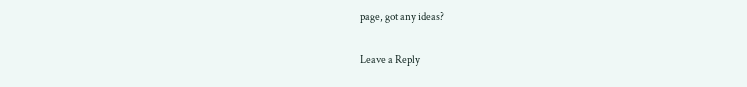page, got any ideas?

Leave a Reply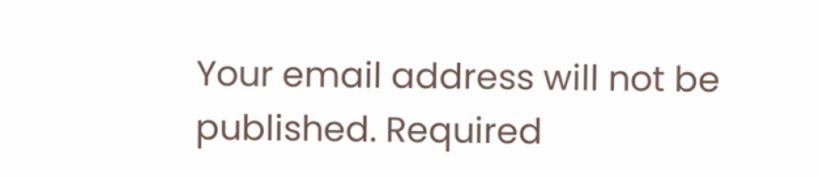Your email address will not be published. Required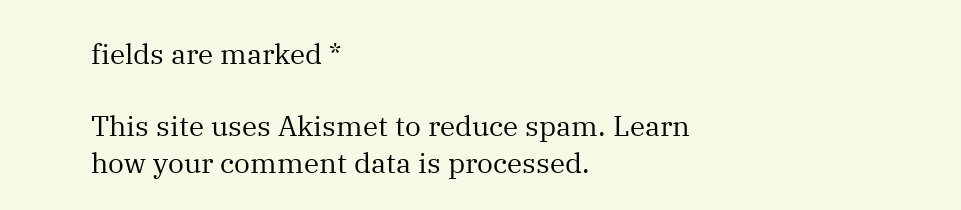fields are marked *

This site uses Akismet to reduce spam. Learn how your comment data is processed.